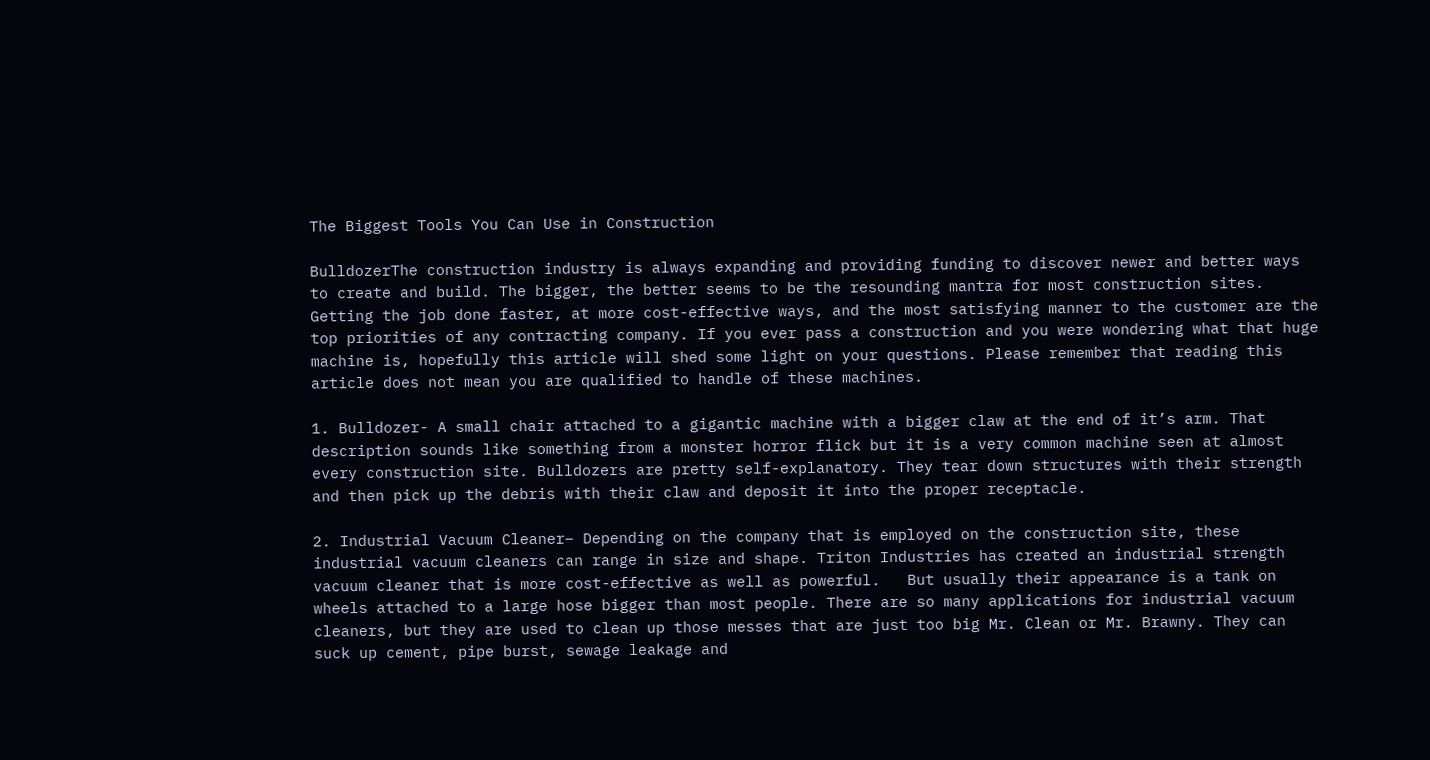The Biggest Tools You Can Use in Construction

BulldozerThe construction industry is always expanding and providing funding to discover newer and better ways to create and build. The bigger, the better seems to be the resounding mantra for most construction sites. Getting the job done faster, at more cost-effective ways, and the most satisfying manner to the customer are the top priorities of any contracting company. If you ever pass a construction and you were wondering what that huge machine is, hopefully this article will shed some light on your questions. Please remember that reading this article does not mean you are qualified to handle of these machines.

1. Bulldozer- A small chair attached to a gigantic machine with a bigger claw at the end of it’s arm. That description sounds like something from a monster horror flick but it is a very common machine seen at almost every construction site. Bulldozers are pretty self-explanatory. They tear down structures with their strength and then pick up the debris with their claw and deposit it into the proper receptacle.

2. Industrial Vacuum Cleaner– Depending on the company that is employed on the construction site, these industrial vacuum cleaners can range in size and shape. Triton Industries has created an industrial strength vacuum cleaner that is more cost-effective as well as powerful.   But usually their appearance is a tank on wheels attached to a large hose bigger than most people. There are so many applications for industrial vacuum cleaners, but they are used to clean up those messes that are just too big Mr. Clean or Mr. Brawny. They can suck up cement, pipe burst, sewage leakage and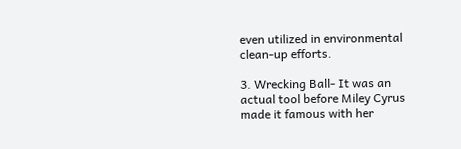even utilized in environmental clean-up efforts.

3. Wrecking Ball- It was an actual tool before Miley Cyrus made it famous with her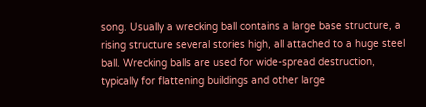song. Usually a wrecking ball contains a large base structure, a rising structure several stories high, all attached to a huge steel ball. Wrecking balls are used for wide-spread destruction, typically for flattening buildings and other large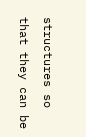structures so that they can be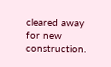cleared away for new construction.